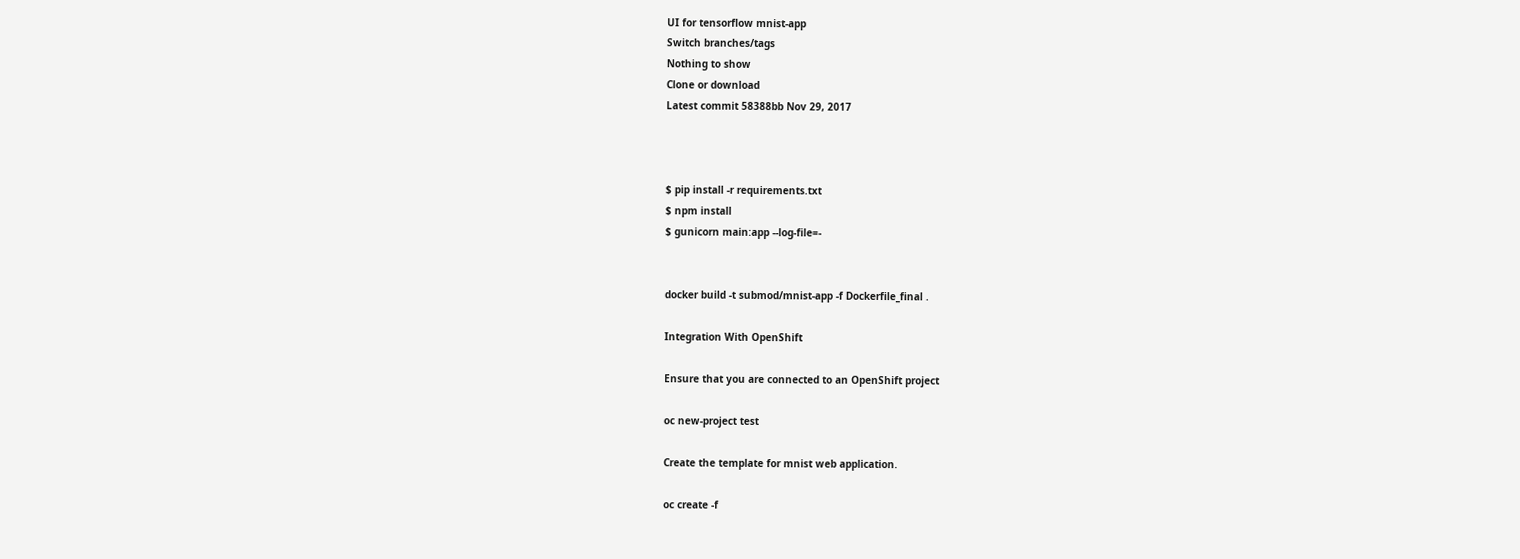UI for tensorflow mnist-app
Switch branches/tags
Nothing to show
Clone or download
Latest commit 58388bb Nov 29, 2017



$ pip install -r requirements.txt
$ npm install
$ gunicorn main:app --log-file=-


docker build -t submod/mnist-app -f Dockerfile_final .

Integration With OpenShift

Ensure that you are connected to an OpenShift project

oc new-project test

Create the template for mnist web application.

oc create -f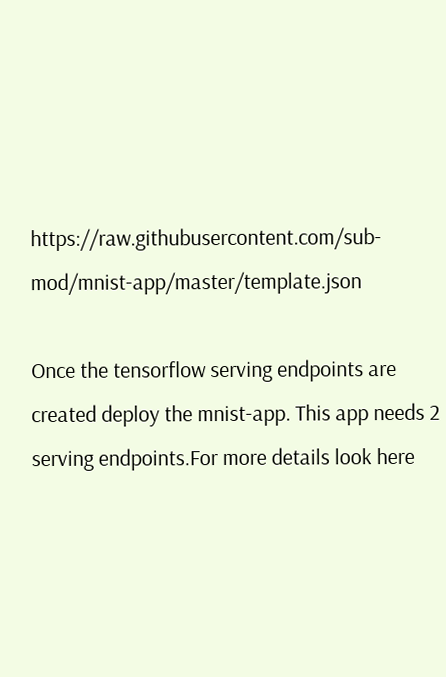https://raw.githubusercontent.com/sub-mod/mnist-app/master/template.json

Once the tensorflow serving endpoints are created deploy the mnist-app. This app needs 2 serving endpoints.For more details look here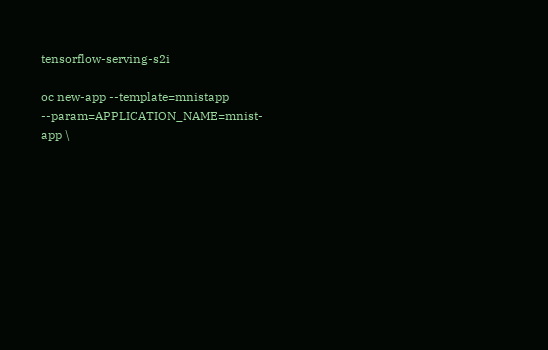tensorflow-serving-s2i

oc new-app --template=mnistapp --param=APPLICATION_NAME=mnist-app \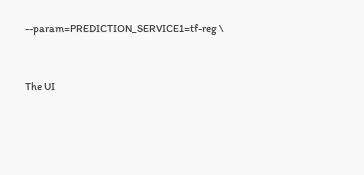--param=PREDICTION_SERVICE1=tf-reg \


The UI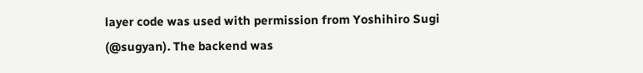layer code was used with permission from Yoshihiro Sugi (@sugyan). The backend was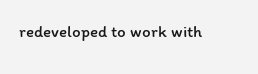redeveloped to work with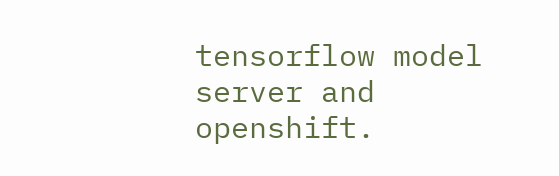tensorflow model server and openshift.